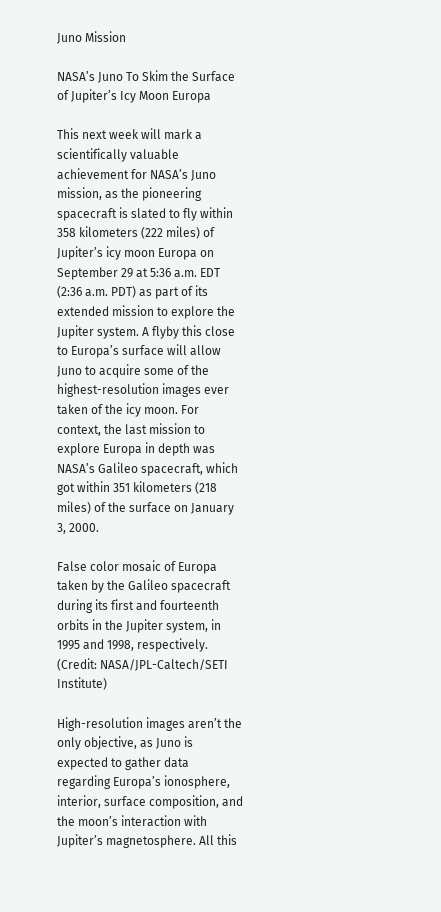Juno Mission

NASA’s Juno To Skim the Surface of Jupiter’s Icy Moon Europa

This next week will mark a scientifically valuable achievement for NASA’s Juno mission, as the pioneering spacecraft is slated to fly within 358 kilometers (222 miles) of Jupiter’s icy moon Europa on September 29 at 5:36 a.m. EDT (2:36 a.m. PDT) as part of its extended mission to explore the Jupiter system. A flyby this close to Europa’s surface will allow Juno to acquire some of the highest-resolution images ever taken of the icy moon. For context, the last mission to explore Europa in depth was NASA’s Galileo spacecraft, which got within 351 kilometers (218 miles) of the surface on January 3, 2000.

False color mosaic of Europa taken by the Galileo spacecraft during its first and fourteenth orbits in the Jupiter system, in 1995 and 1998, respectively. (Credit: NASA/JPL-Caltech/SETI Institute)

High-resolution images aren’t the only objective, as Juno is expected to gather data regarding Europa’s ionosphere, interior, surface composition, and the moon’s interaction with Jupiter’s magnetosphere. All this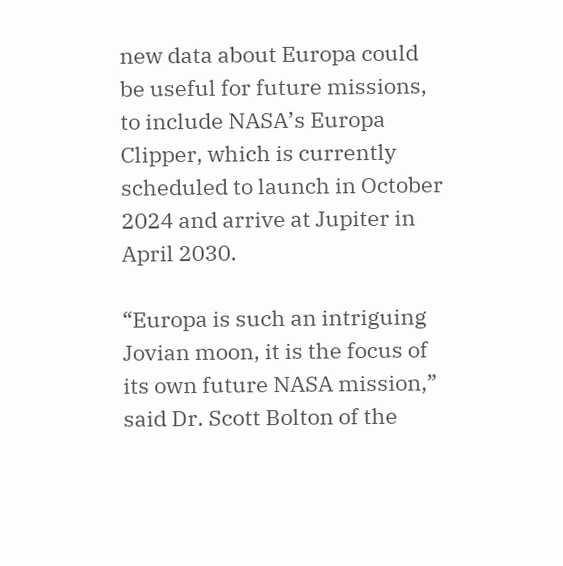new data about Europa could be useful for future missions, to include NASA’s Europa Clipper, which is currently scheduled to launch in October 2024 and arrive at Jupiter in April 2030.

“Europa is such an intriguing Jovian moon, it is the focus of its own future NASA mission,” said Dr. Scott Bolton of the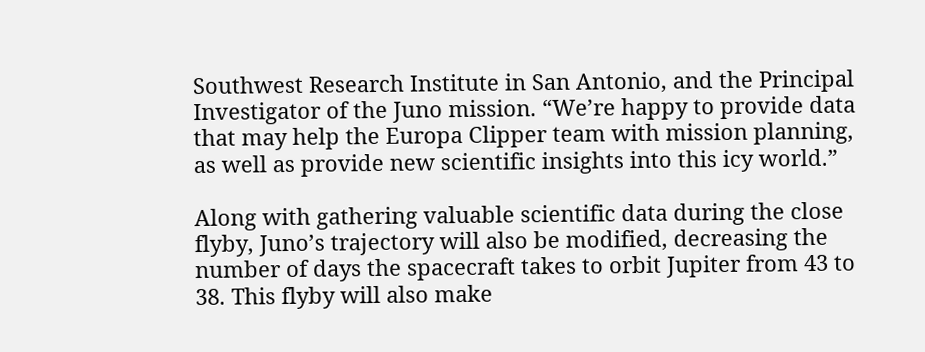Southwest Research Institute in San Antonio, and the Principal Investigator of the Juno mission. “We’re happy to provide data that may help the Europa Clipper team with mission planning, as well as provide new scientific insights into this icy world.”

Along with gathering valuable scientific data during the close flyby, Juno’s trajectory will also be modified, decreasing the number of days the spacecraft takes to orbit Jupiter from 43 to 38. This flyby will also make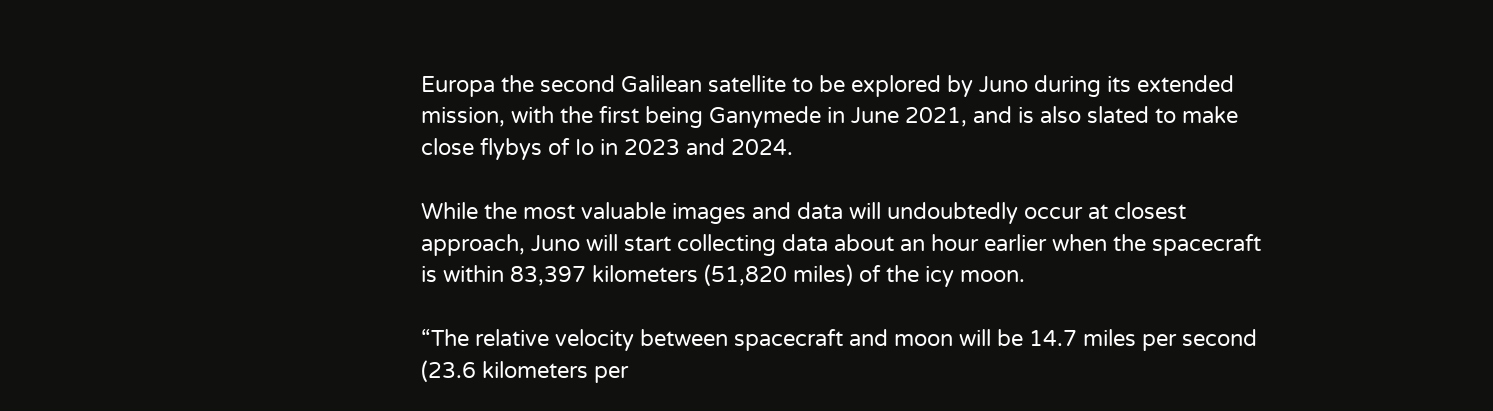Europa the second Galilean satellite to be explored by Juno during its extended mission, with the first being Ganymede in June 2021, and is also slated to make close flybys of Io in 2023 and 2024.

While the most valuable images and data will undoubtedly occur at closest approach, Juno will start collecting data about an hour earlier when the spacecraft is within 83,397 kilometers (51,820 miles) of the icy moon.

“The relative velocity between spacecraft and moon will be 14.7 miles per second (23.6 kilometers per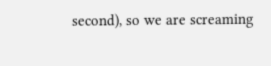second), so we are screaming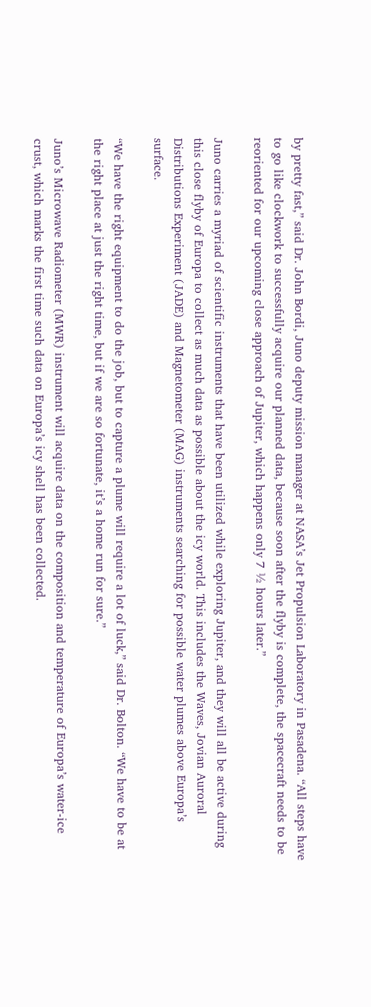by pretty fast,” said Dr. John Bordi, Juno deputy mission manager at NASA’s Jet Propulsion Laboratory in Pasadena. “All steps have to go like clockwork to successfully acquire our planned data, because soon after the flyby is complete, the spacecraft needs to be reoriented for our upcoming close approach of Jupiter, which happens only 7 ½ hours later.”

Juno carries a myriad of scientific instruments that have been utilized while exploring Jupiter, and they will all be active during this close flyby of Europa to collect as much data as possible about the icy world. This includes the Waves, Jovian Auroral Distributions Experiment (JADE) and Magnetometer (MAG) instruments searching for possible water plumes above Europa’s surface.

“We have the right equipment to do the job, but to capture a plume will require a lot of luck,” said Dr. Bolton. “We have to be at the right place at just the right time, but if we are so fortunate, it’s a home run for sure.”

Juno’s Microwave Radiometer (MWR) instrument will acquire data on the composition and temperature of Europa’s water-ice crust, which marks the first time such data on Europa’s icy shell has been collected.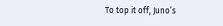To top it off, Juno’s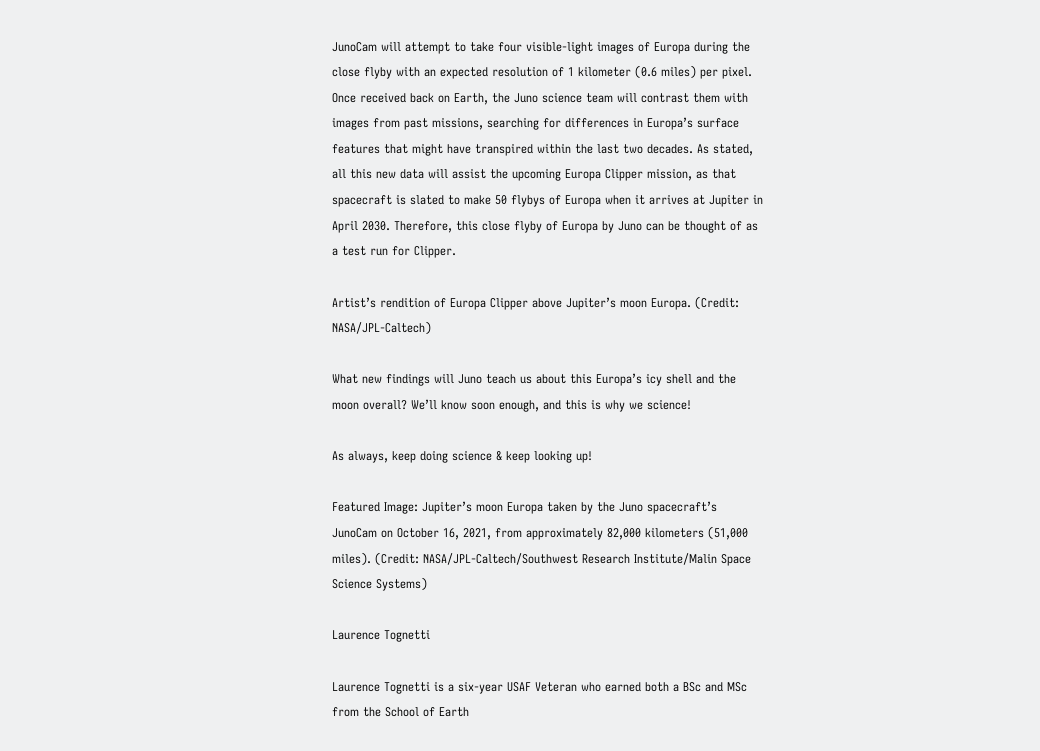JunoCam will attempt to take four visible-light images of Europa during the close flyby with an expected resolution of 1 kilometer (0.6 miles) per pixel. Once received back on Earth, the Juno science team will contrast them with images from past missions, searching for differences in Europa’s surface features that might have transpired within the last two decades. As stated, all this new data will assist the upcoming Europa Clipper mission, as that spacecraft is slated to make 50 flybys of Europa when it arrives at Jupiter in April 2030. Therefore, this close flyby of Europa by Juno can be thought of as a test run for Clipper.

Artist’s rendition of Europa Clipper above Jupiter’s moon Europa. (Credit: NASA/JPL-Caltech)

What new findings will Juno teach us about this Europa’s icy shell and the moon overall? We’ll know soon enough, and this is why we science!

As always, keep doing science & keep looking up!

Featured Image: Jupiter’s moon Europa taken by the Juno spacecraft’s JunoCam on October 16, 2021, from approximately 82,000 kilometers (51,000 miles). (Credit: NASA/JPL-Caltech/Southwest Research Institute/Malin Space Science Systems)

Laurence Tognetti

Laurence Tognetti is a six-year USAF Veteran who earned both a BSc and MSc from the School of Earth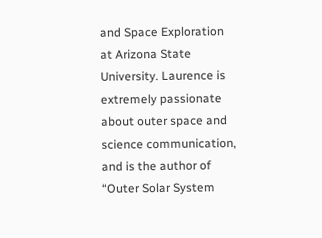and Space Exploration at Arizona State University. Laurence is extremely passionate about outer space and science communication, and is the author of “Outer Solar System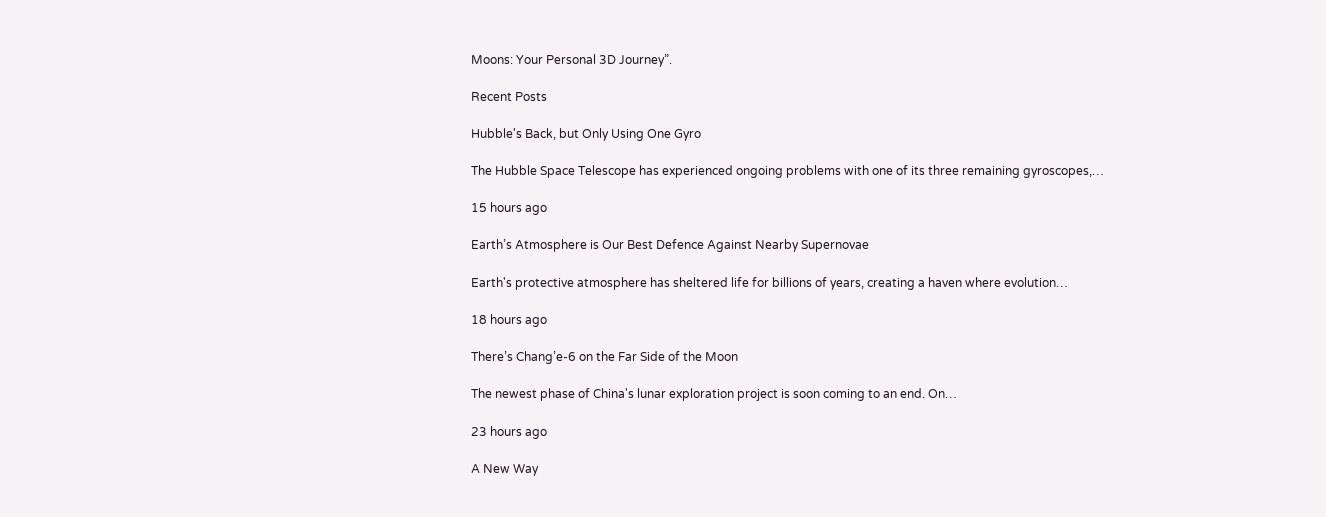Moons: Your Personal 3D Journey”.

Recent Posts

Hubble's Back, but Only Using One Gyro

The Hubble Space Telescope has experienced ongoing problems with one of its three remaining gyroscopes,…

15 hours ago

Earth’s Atmosphere is Our Best Defence Against Nearby Supernovae

Earth's protective atmosphere has sheltered life for billions of years, creating a haven where evolution…

18 hours ago

There’s Chang’e-6 on the Far Side of the Moon

The newest phase of China's lunar exploration project is soon coming to an end. On…

23 hours ago

A New Way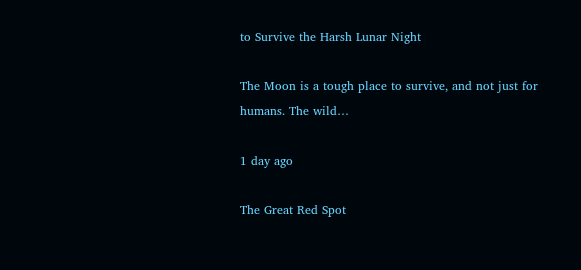to Survive the Harsh Lunar Night

The Moon is a tough place to survive, and not just for humans. The wild…

1 day ago

The Great Red Spot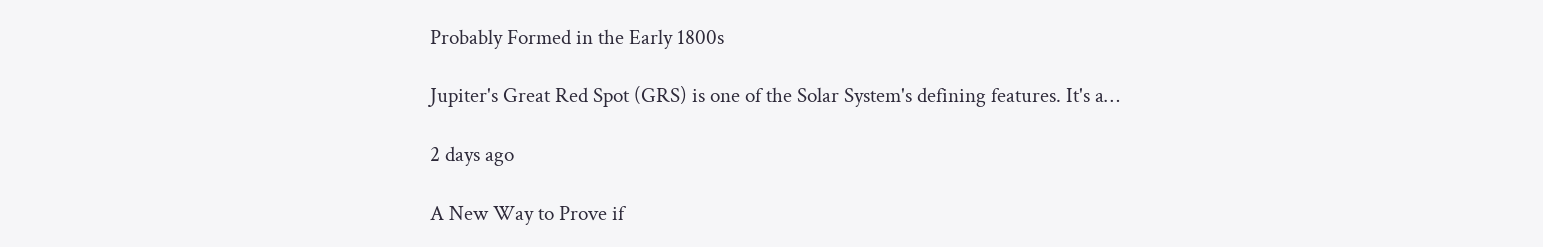Probably Formed in the Early 1800s

Jupiter's Great Red Spot (GRS) is one of the Solar System's defining features. It's a…

2 days ago

A New Way to Prove if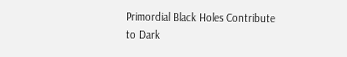Primordial Black Holes Contribute to Dark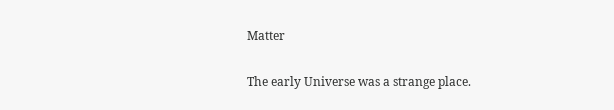Matter

The early Universe was a strange place.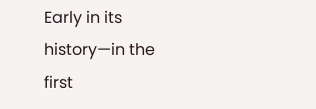Early in its history—in the first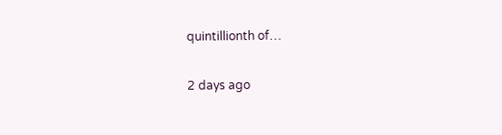quintillionth of…

2 days ago